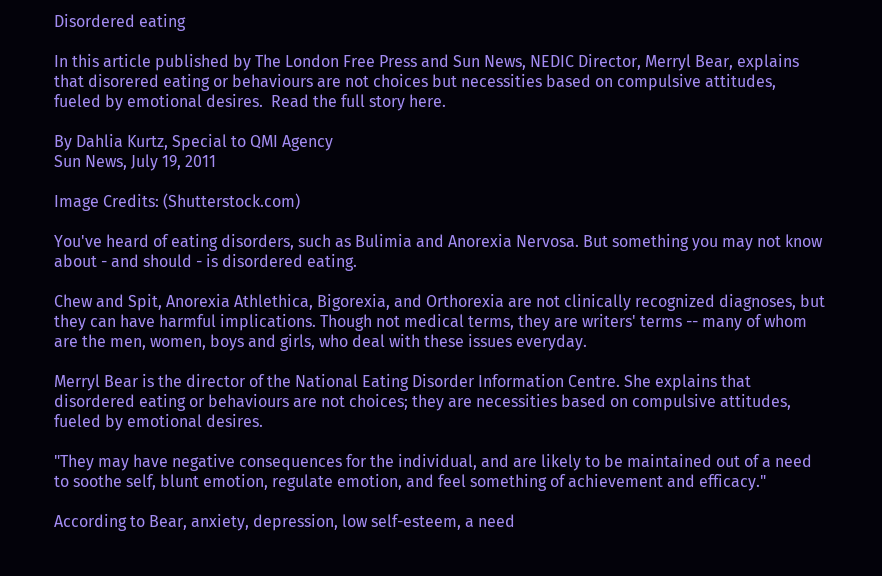Disordered eating

In this article published by The London Free Press and Sun News, NEDIC Director, Merryl Bear, explains that disorered eating or behaviours are not choices but necessities based on compulsive attitudes, fueled by emotional desires.  Read the full story here.

By Dahlia Kurtz, Special to QMI Agency
Sun News, July 19, 2011

Image Credits: (Shutterstock.com)

You've heard of eating disorders, such as Bulimia and Anorexia Nervosa. But something you may not know about - and should - is disordered eating.

Chew and Spit, Anorexia Athlethica, Bigorexia, and Orthorexia are not clinically recognized diagnoses, but they can have harmful implications. Though not medical terms, they are writers' terms -- many of whom are the men, women, boys and girls, who deal with these issues everyday.

Merryl Bear is the director of the National Eating Disorder Information Centre. She explains that disordered eating or behaviours are not choices; they are necessities based on compulsive attitudes, fueled by emotional desires.

"They may have negative consequences for the individual, and are likely to be maintained out of a need to soothe self, blunt emotion, regulate emotion, and feel something of achievement and efficacy."

According to Bear, anxiety, depression, low self-esteem, a need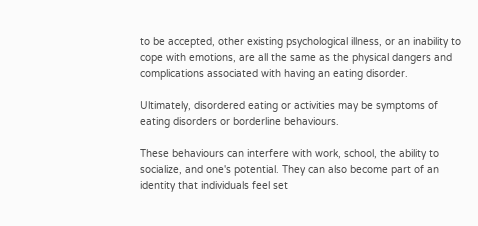to be accepted, other existing psychological illness, or an inability to cope with emotions, are all the same as the physical dangers and complications associated with having an eating disorder.

Ultimately, disordered eating or activities may be symptoms of eating disorders or borderline behaviours.

These behaviours can interfere with work, school, the ability to socialize, and one's potential. They can also become part of an identity that individuals feel set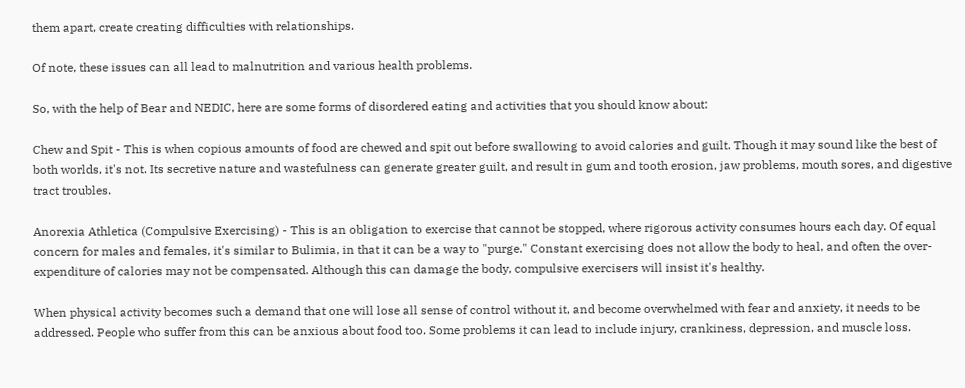them apart, create creating difficulties with relationships.

Of note, these issues can all lead to malnutrition and various health problems.

So, with the help of Bear and NEDIC, here are some forms of disordered eating and activities that you should know about:

Chew and Spit - This is when copious amounts of food are chewed and spit out before swallowing to avoid calories and guilt. Though it may sound like the best of both worlds, it's not. Its secretive nature and wastefulness can generate greater guilt, and result in gum and tooth erosion, jaw problems, mouth sores, and digestive tract troubles.

Anorexia Athletica (Compulsive Exercising) - This is an obligation to exercise that cannot be stopped, where rigorous activity consumes hours each day. Of equal concern for males and females, it's similar to Bulimia, in that it can be a way to "purge." Constant exercising does not allow the body to heal, and often the over-expenditure of calories may not be compensated. Although this can damage the body, compulsive exercisers will insist it's healthy.

When physical activity becomes such a demand that one will lose all sense of control without it, and become overwhelmed with fear and anxiety, it needs to be addressed. People who suffer from this can be anxious about food too. Some problems it can lead to include injury, crankiness, depression, and muscle loss.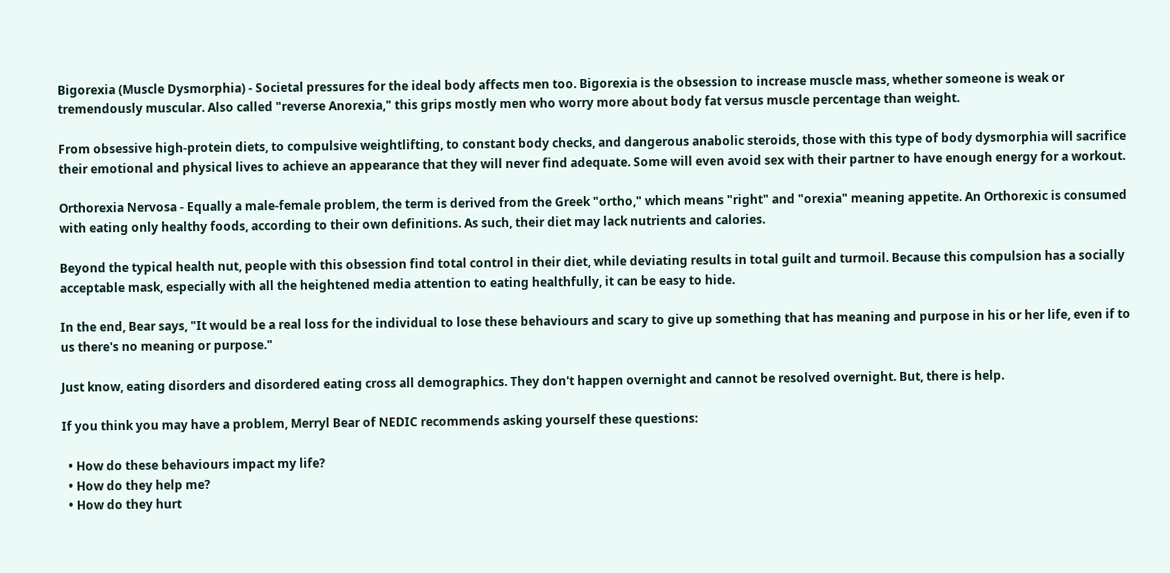Bigorexia (Muscle Dysmorphia) - Societal pressures for the ideal body affects men too. Bigorexia is the obsession to increase muscle mass, whether someone is weak or tremendously muscular. Also called "reverse Anorexia," this grips mostly men who worry more about body fat versus muscle percentage than weight.

From obsessive high-protein diets, to compulsive weightlifting, to constant body checks, and dangerous anabolic steroids, those with this type of body dysmorphia will sacrifice their emotional and physical lives to achieve an appearance that they will never find adequate. Some will even avoid sex with their partner to have enough energy for a workout.

Orthorexia Nervosa - Equally a male-female problem, the term is derived from the Greek "ortho," which means "right" and "orexia" meaning appetite. An Orthorexic is consumed with eating only healthy foods, according to their own definitions. As such, their diet may lack nutrients and calories.

Beyond the typical health nut, people with this obsession find total control in their diet, while deviating results in total guilt and turmoil. Because this compulsion has a socially acceptable mask, especially with all the heightened media attention to eating healthfully, it can be easy to hide.

In the end, Bear says, "It would be a real loss for the individual to lose these behaviours and scary to give up something that has meaning and purpose in his or her life, even if to us there's no meaning or purpose."

Just know, eating disorders and disordered eating cross all demographics. They don't happen overnight and cannot be resolved overnight. But, there is help.

If you think you may have a problem, Merryl Bear of NEDIC recommends asking yourself these questions:

  • How do these behaviours impact my life?
  • How do they help me?
  • How do they hurt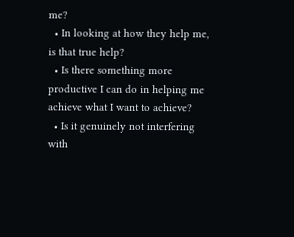me?
  • In looking at how they help me, is that true help?
  • Is there something more productive I can do in helping me achieve what I want to achieve?
  • Is it genuinely not interfering with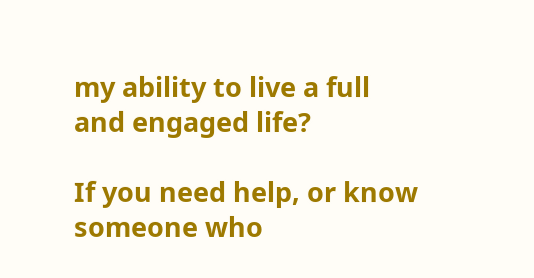my ability to live a full and engaged life?

If you need help, or know someone who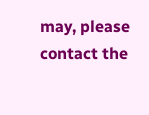may, please contact the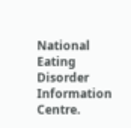National Eating Disorder Information Centre.